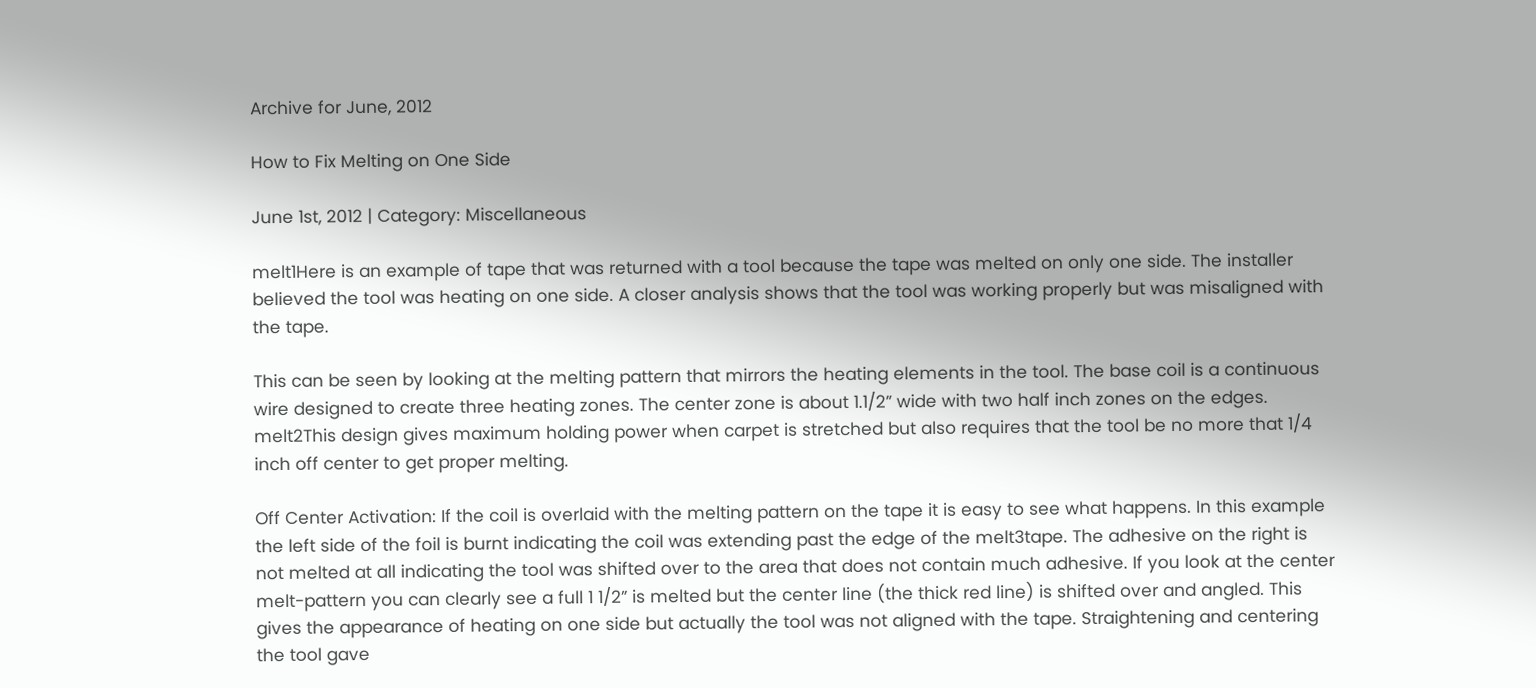Archive for June, 2012

How to Fix Melting on One Side

June 1st, 2012 | Category: Miscellaneous

melt1Here is an example of tape that was returned with a tool because the tape was melted on only one side. The installer believed the tool was heating on one side. A closer analysis shows that the tool was working properly but was misaligned with the tape.

This can be seen by looking at the melting pattern that mirrors the heating elements in the tool. The base coil is a continuous wire designed to create three heating zones. The center zone is about 1.1/2” wide with two half inch zones on the edges. melt2This design gives maximum holding power when carpet is stretched but also requires that the tool be no more that 1/4 inch off center to get proper melting.

Off Center Activation: If the coil is overlaid with the melting pattern on the tape it is easy to see what happens. In this example the left side of the foil is burnt indicating the coil was extending past the edge of the melt3tape. The adhesive on the right is not melted at all indicating the tool was shifted over to the area that does not contain much adhesive. If you look at the center melt-pattern you can clearly see a full 1 1/2” is melted but the center line (the thick red line) is shifted over and angled. This gives the appearance of heating on one side but actually the tool was not aligned with the tape. Straightening and centering the tool gave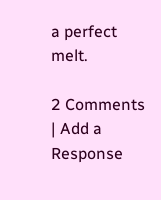a perfect melt.

2 Comments | Add a Response